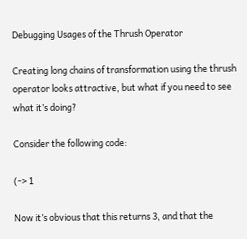Debugging Usages of the Thrush Operator

Creating long chains of transformation using the thrush operator looks attractive, but what if you need to see what it’s doing?

Consider the following code:

(-> 1

Now it’s obvious that this returns 3, and that the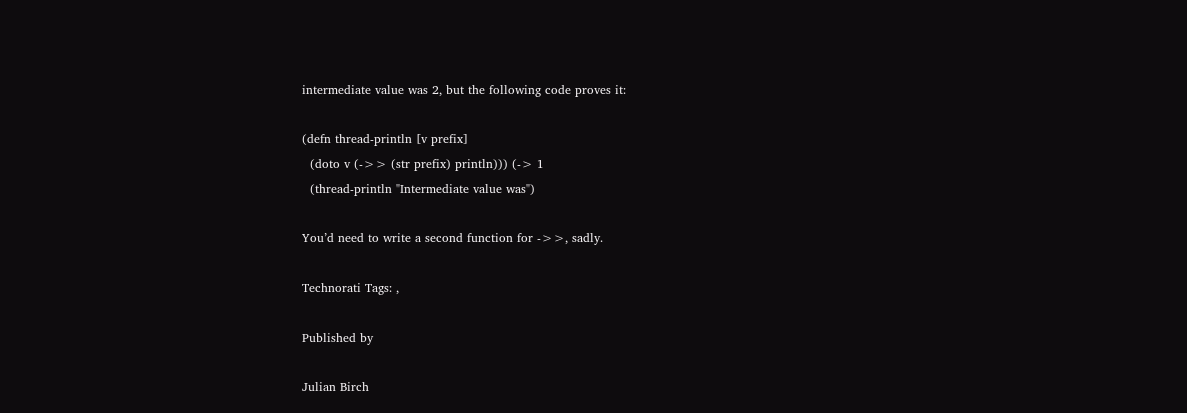intermediate value was 2, but the following code proves it:

(defn thread-println [v prefix]
  (doto v (->> (str prefix) println))) (-> 1
  (thread-println "Intermediate value was")

You’d need to write a second function for ->>, sadly.

Technorati Tags: ,

Published by

Julian Birch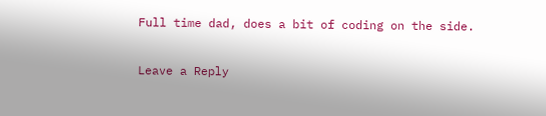Full time dad, does a bit of coding on the side.

Leave a Reply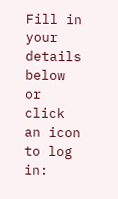Fill in your details below or click an icon to log in: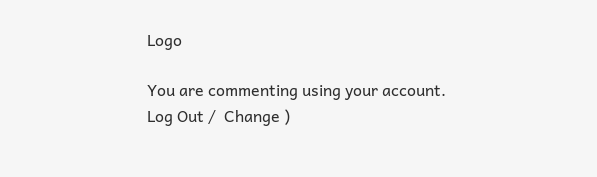Logo

You are commenting using your account. Log Out /  Change )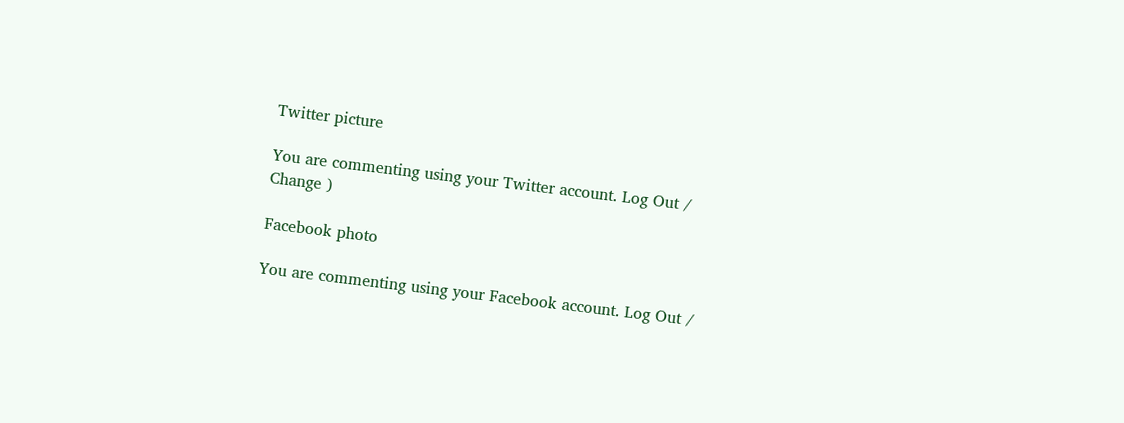Twitter picture

You are commenting using your Twitter account. Log Out /  Change )

Facebook photo

You are commenting using your Facebook account. Log Out /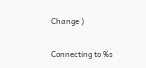Change )

Connecting to %s